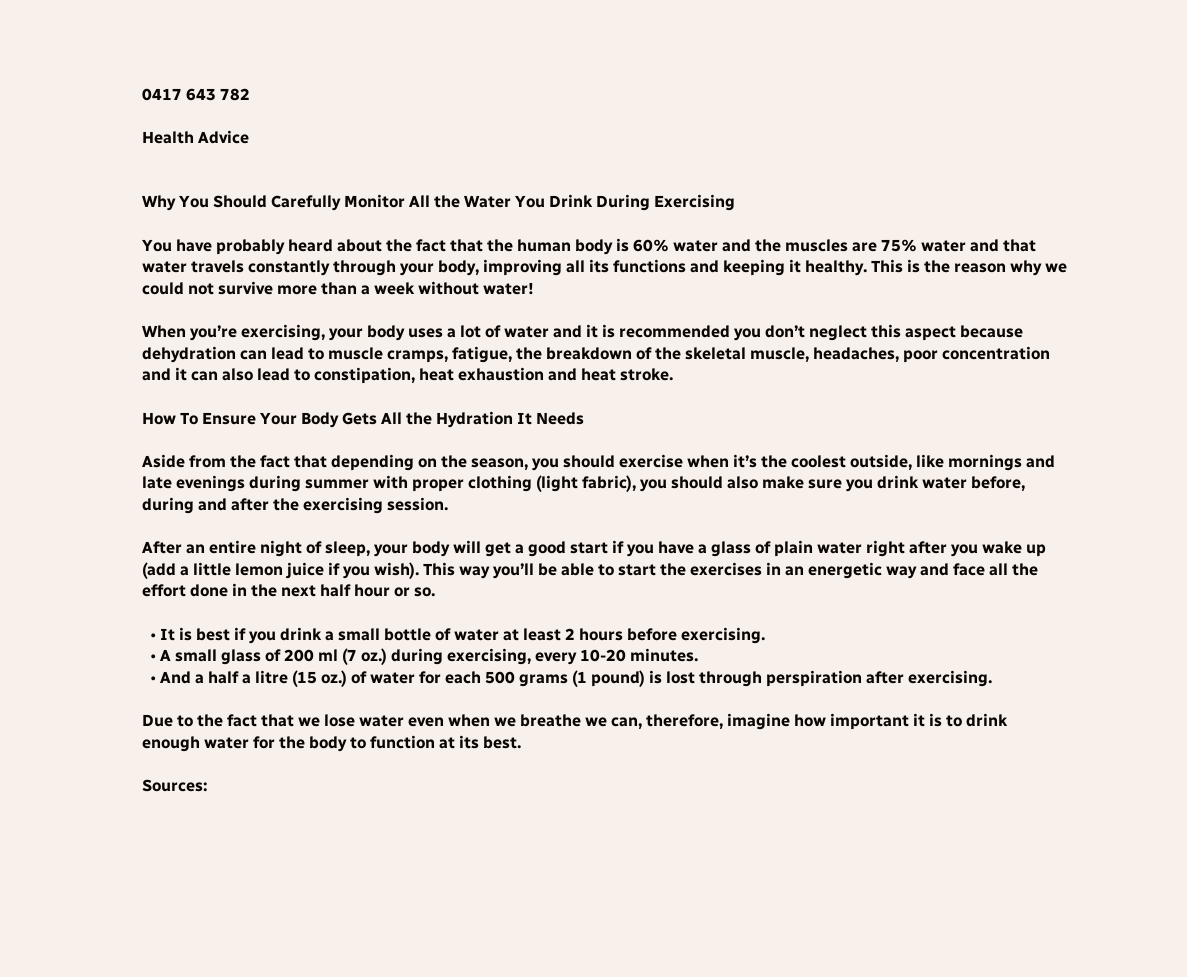0417 643 782

Health Advice


Why You Should Carefully Monitor All the Water You Drink During Exercising

You have probably heard about the fact that the human body is 60% water and the muscles are 75% water and that water travels constantly through your body, improving all its functions and keeping it healthy. This is the reason why we could not survive more than a week without water!

When you’re exercising, your body uses a lot of water and it is recommended you don’t neglect this aspect because dehydration can lead to muscle cramps, fatigue, the breakdown of the skeletal muscle, headaches, poor concentration and it can also lead to constipation, heat exhaustion and heat stroke.

How To Ensure Your Body Gets All the Hydration It Needs

Aside from the fact that depending on the season, you should exercise when it’s the coolest outside, like mornings and late evenings during summer with proper clothing (light fabric), you should also make sure you drink water before, during and after the exercising session.

After an entire night of sleep, your body will get a good start if you have a glass of plain water right after you wake up (add a little lemon juice if you wish). This way you’ll be able to start the exercises in an energetic way and face all the effort done in the next half hour or so.

  • It is best if you drink a small bottle of water at least 2 hours before exercising.
  • A small glass of 200 ml (7 oz.) during exercising, every 10-20 minutes.
  • And a half a litre (15 oz.) of water for each 500 grams (1 pound) is lost through perspiration after exercising.

Due to the fact that we lose water even when we breathe we can, therefore, imagine how important it is to drink enough water for the body to function at its best.

Sources: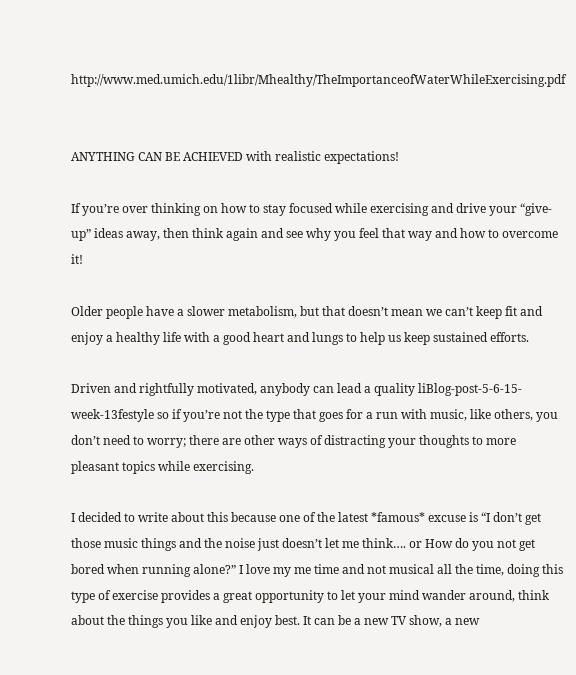http://www.med.umich.edu/1libr/Mhealthy/TheImportanceofWaterWhileExercising.pdf


ANYTHING CAN BE ACHIEVED with realistic expectations!

If you’re over thinking on how to stay focused while exercising and drive your “give-up” ideas away, then think again and see why you feel that way and how to overcome it!

Older people have a slower metabolism, but that doesn’t mean we can’t keep fit and enjoy a healthy life with a good heart and lungs to help us keep sustained efforts.

Driven and rightfully motivated, anybody can lead a quality liBlog-post-5-6-15-week-13festyle so if you’re not the type that goes for a run with music, like others, you don’t need to worry; there are other ways of distracting your thoughts to more pleasant topics while exercising.

I decided to write about this because one of the latest *famous* excuse is “I don’t get those music things and the noise just doesn’t let me think…. or How do you not get bored when running alone?” I love my me time and not musical all the time, doing this type of exercise provides a great opportunity to let your mind wander around, think about the things you like and enjoy best. It can be a new TV show, a new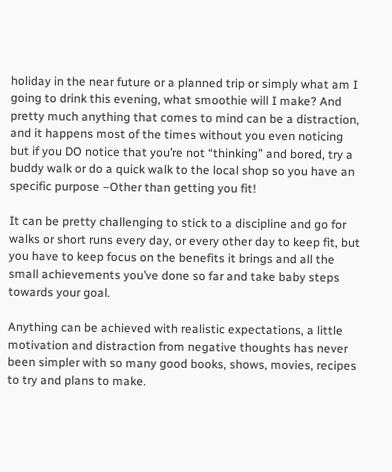holiday in the near future or a planned trip or simply what am I going to drink this evening, what smoothie will I make? And pretty much anything that comes to mind can be a distraction, and it happens most of the times without you even noticing but if you DO notice that you’re not “thinking” and bored, try a buddy walk or do a quick walk to the local shop so you have an specific purpose –Other than getting you fit!

It can be pretty challenging to stick to a discipline and go for walks or short runs every day, or every other day to keep fit, but you have to keep focus on the benefits it brings and all the small achievements you’ve done so far and take baby steps towards your goal.

Anything can be achieved with realistic expectations, a little motivation and distraction from negative thoughts has never been simpler with so many good books, shows, movies, recipes to try and plans to make.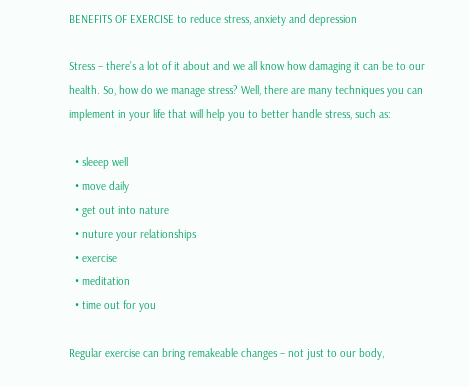BENEFITS OF EXERCISE to reduce stress, anxiety and depression

Stress – there’s a lot of it about and we all know how damaging it can be to our health. So, how do we manage stress? Well, there are many techniques you can implement in your life that will help you to better handle stress, such as:

  • sleeep well
  • move daily
  • get out into nature
  • nuture your relationships
  • exercise
  • meditation
  • time out for you

Regular exercise can bring remakeable changes – not just to our body,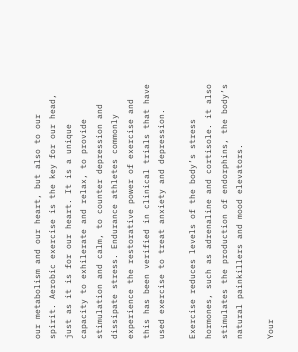our metabolism and our heart, but also to our spirit. Aerobic exercise is the key for our head, just as it is for our heart. It is a unique capacity to exhilerate and relax, to provide stimulation and calm, to counter depression and dissipate stress. Endurance athletes commonly experience the restorative power of exercise and this has been verified in clinical trials that have used exercise to treat anxiety and depression.

Exercise reduces levels of the body’s stress hormones, such as adrenaline and cortisole. it also stimulates the production of endorphins, the body’s natural painkillers and mood elevators.

Your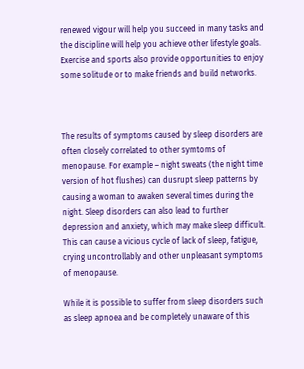renewed vigour will help you succeed in many tasks and the discipline will help you achieve other lifestyle goals. Exercise and sports also provide opportunities to enjoy some solitude or to make friends and build networks.



The results of symptoms caused by sleep disorders are often closely correlated to other symtoms of menopause. For example – night sweats (the night time version of hot flushes) can dusrupt sleep patterns by causing a woman to awaken several times during the night. Sleep disorders can also lead to further depression and anxiety, which may make sleep difficult. This can cause a vicious cycle of lack of sleep, fatigue, crying uncontrollably and other unpleasant symptoms of menopause.

While it is possible to suffer from sleep disorders such as sleep apnoea and be completely unaware of this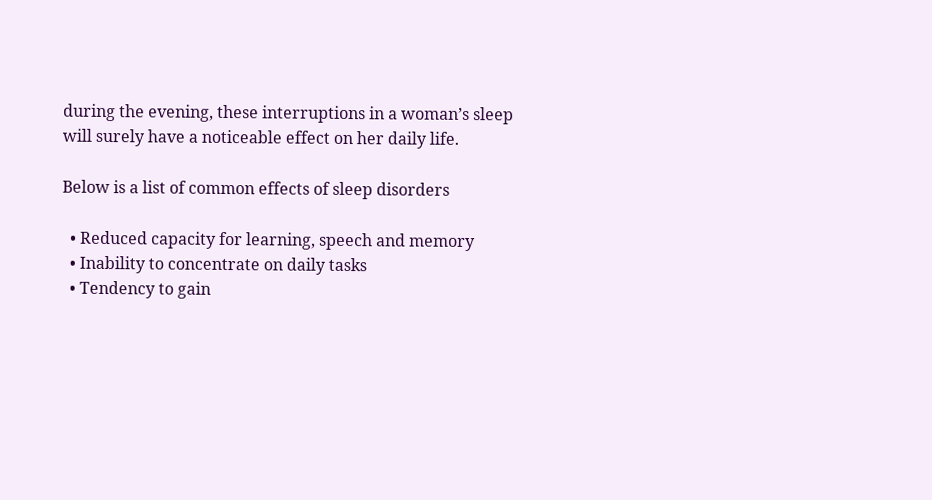during the evening, these interruptions in a woman’s sleep will surely have a noticeable effect on her daily life.

Below is a list of common effects of sleep disorders

  • Reduced capacity for learning, speech and memory
  • Inability to concentrate on daily tasks
  • Tendency to gain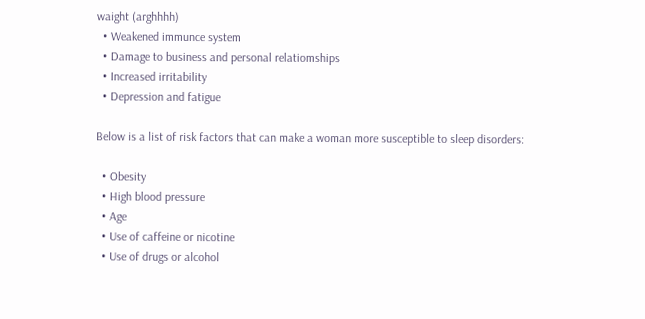waight (arghhhh)
  • Weakened immunce system
  • Damage to business and personal relatiomships
  • Increased irritability
  • Depression and fatigue

Below is a list of risk factors that can make a woman more susceptible to sleep disorders:

  • Obesity
  • High blood pressure
  • Age
  • Use of caffeine or nicotine
  • Use of drugs or alcohol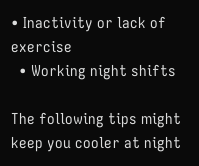• Inactivity or lack of exercise
  • Working night shifts

The following tips might keep you cooler at night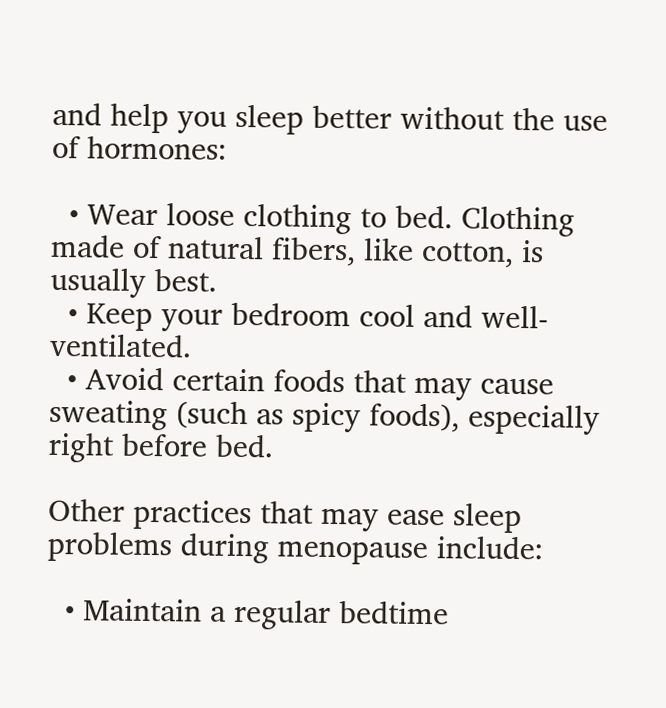and help you sleep better without the use of hormones:

  • Wear loose clothing to bed. Clothing made of natural fibers, like cotton, is usually best.
  • Keep your bedroom cool and well-ventilated.
  • Avoid certain foods that may cause sweating (such as spicy foods), especially right before bed.

Other practices that may ease sleep problems during menopause include:

  • Maintain a regular bedtime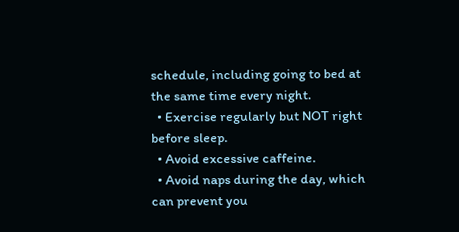schedule, including going to bed at the same time every night.
  • Exercise regularly but NOT right before sleep.
  • Avoid excessive caffeine.
  • Avoid naps during the day, which can prevent you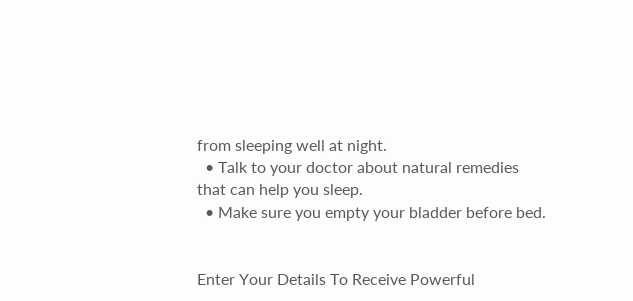from sleeping well at night.
  • Talk to your doctor about natural remedies that can help you sleep.
  • Make sure you empty your bladder before bed.


Enter Your Details To Receive Powerful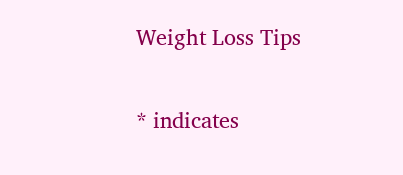Weight Loss Tips

* indicates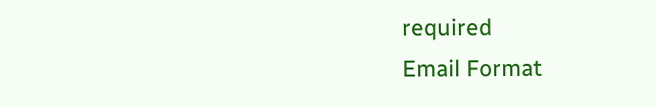required
Email Format